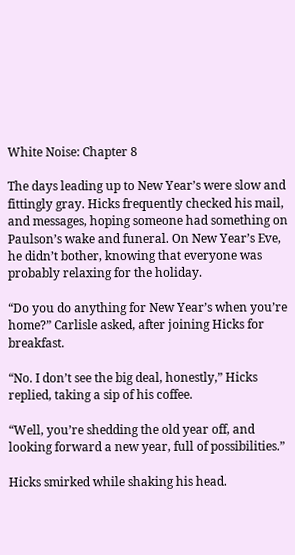White Noise: Chapter 8

The days leading up to New Year’s were slow and fittingly gray. Hicks frequently checked his mail, and messages, hoping someone had something on Paulson’s wake and funeral. On New Year’s Eve, he didn’t bother, knowing that everyone was probably relaxing for the holiday.

“Do you do anything for New Year’s when you’re home?” Carlisle asked, after joining Hicks for breakfast.

“No. I don’t see the big deal, honestly,” Hicks replied, taking a sip of his coffee.

“Well, you’re shedding the old year off, and looking forward a new year, full of possibilities.”

Hicks smirked while shaking his head.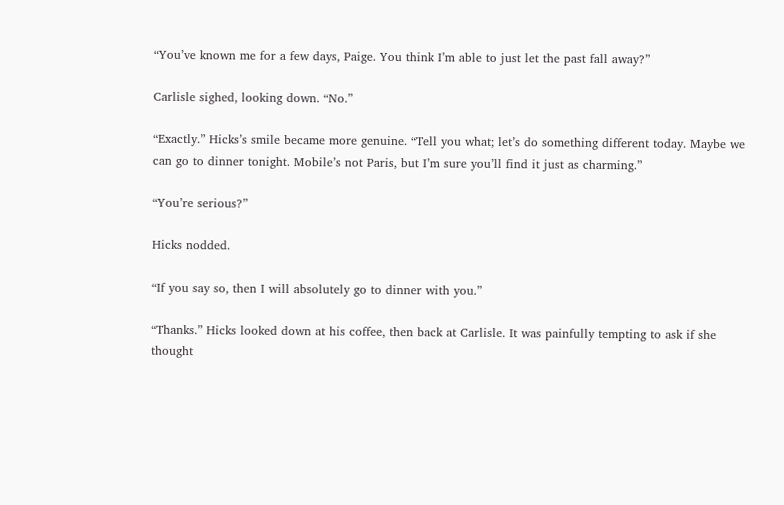“You’ve known me for a few days, Paige. You think I’m able to just let the past fall away?”

Carlisle sighed, looking down. “No.”

“Exactly.” Hicks’s smile became more genuine. “Tell you what; let’s do something different today. Maybe we can go to dinner tonight. Mobile’s not Paris, but I’m sure you’ll find it just as charming.”

“You’re serious?”

Hicks nodded.

“If you say so, then I will absolutely go to dinner with you.”

“Thanks.” Hicks looked down at his coffee, then back at Carlisle. It was painfully tempting to ask if she thought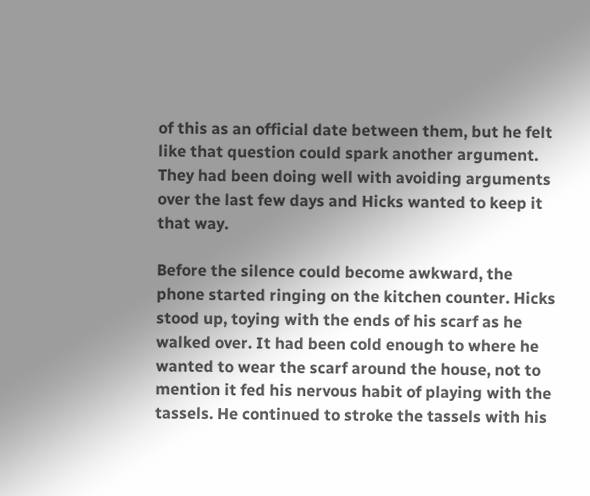of this as an official date between them, but he felt like that question could spark another argument. They had been doing well with avoiding arguments over the last few days and Hicks wanted to keep it that way.

Before the silence could become awkward, the phone started ringing on the kitchen counter. Hicks stood up, toying with the ends of his scarf as he walked over. It had been cold enough to where he wanted to wear the scarf around the house, not to mention it fed his nervous habit of playing with the tassels. He continued to stroke the tassels with his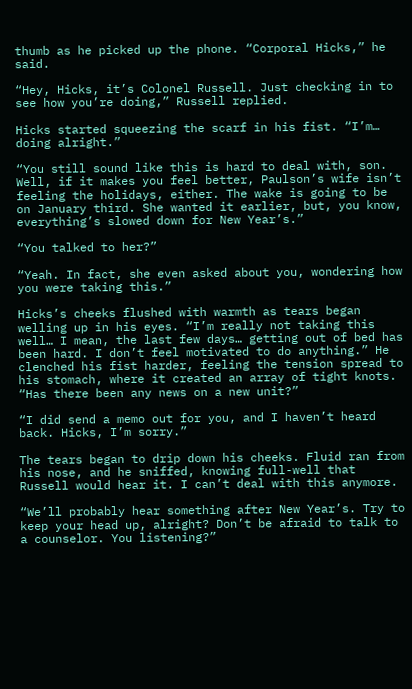thumb as he picked up the phone. “Corporal Hicks,” he said.

“Hey, Hicks, it’s Colonel Russell. Just checking in to see how you’re doing,” Russell replied.

Hicks started squeezing the scarf in his fist. “I’m… doing alright.”

“You still sound like this is hard to deal with, son. Well, if it makes you feel better, Paulson’s wife isn’t feeling the holidays, either. The wake is going to be on January third. She wanted it earlier, but, you know, everything’s slowed down for New Year’s.”

“You talked to her?”

“Yeah. In fact, she even asked about you, wondering how you were taking this.”

Hicks’s cheeks flushed with warmth as tears began welling up in his eyes. “I’m really not taking this well… I mean, the last few days… getting out of bed has been hard. I don’t feel motivated to do anything.” He clenched his fist harder, feeling the tension spread to his stomach, where it created an array of tight knots. “Has there been any news on a new unit?”

“I did send a memo out for you, and I haven’t heard back. Hicks, I’m sorry.”

The tears began to drip down his cheeks. Fluid ran from his nose, and he sniffed, knowing full-well that Russell would hear it. I can’t deal with this anymore.

“We’ll probably hear something after New Year’s. Try to keep your head up, alright? Don’t be afraid to talk to a counselor. You listening?”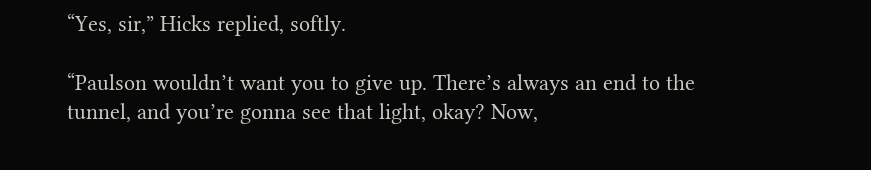“Yes, sir,” Hicks replied, softly.

“Paulson wouldn’t want you to give up. There’s always an end to the tunnel, and you’re gonna see that light, okay? Now,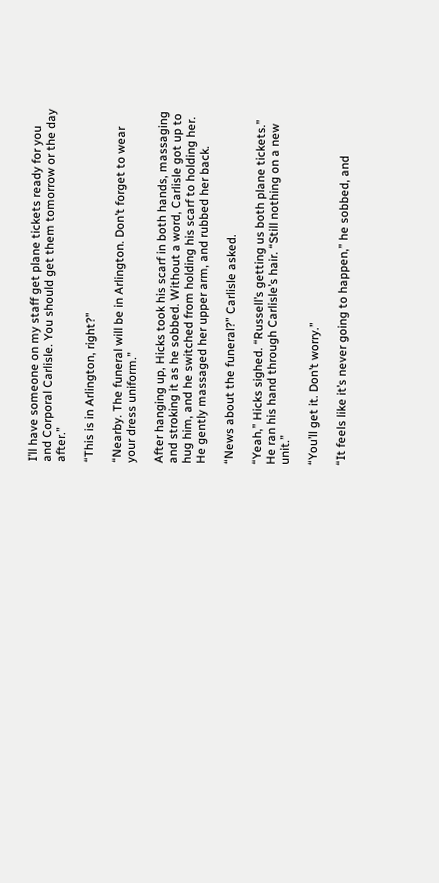I’ll have someone on my staff get plane tickets ready for you and Corporal Carlisle. You should get them tomorrow or the day after.”

“This is in Arlington, right?”

“Nearby. The funeral will be in Arlington. Don’t forget to wear your dress uniform.”

After hanging up, Hicks took his scarf in both hands, massaging and stroking it as he sobbed. Without a word, Carlisle got up to hug him, and he switched from holding his scarf to holding her. He gently massaged her upper arm, and rubbed her back.

“News about the funeral?” Carlisle asked.

“Yeah,” Hicks sighed. “Russell’s getting us both plane tickets.” He ran his hand through Carlisle’s hair. “Still nothing on a new unit.”

“You’ll get it. Don’t worry.”

“It feels like it’s never going to happen,” he sobbed, and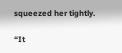squeezed her tightly.

“It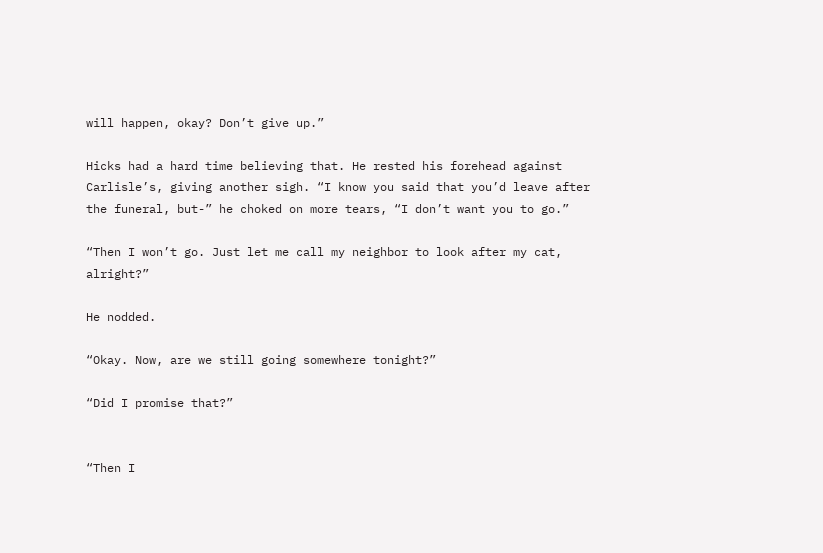will happen, okay? Don’t give up.”

Hicks had a hard time believing that. He rested his forehead against Carlisle’s, giving another sigh. “I know you said that you’d leave after the funeral, but-” he choked on more tears, “I don’t want you to go.”

“Then I won’t go. Just let me call my neighbor to look after my cat, alright?”

He nodded.

“Okay. Now, are we still going somewhere tonight?”

“Did I promise that?”


“Then I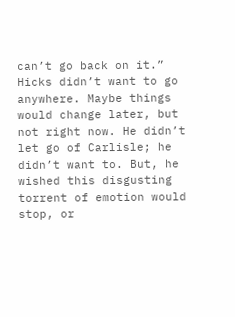can’t go back on it.” Hicks didn’t want to go anywhere. Maybe things would change later, but not right now. He didn’t let go of Carlisle; he didn’t want to. But, he wished this disgusting torrent of emotion would stop, or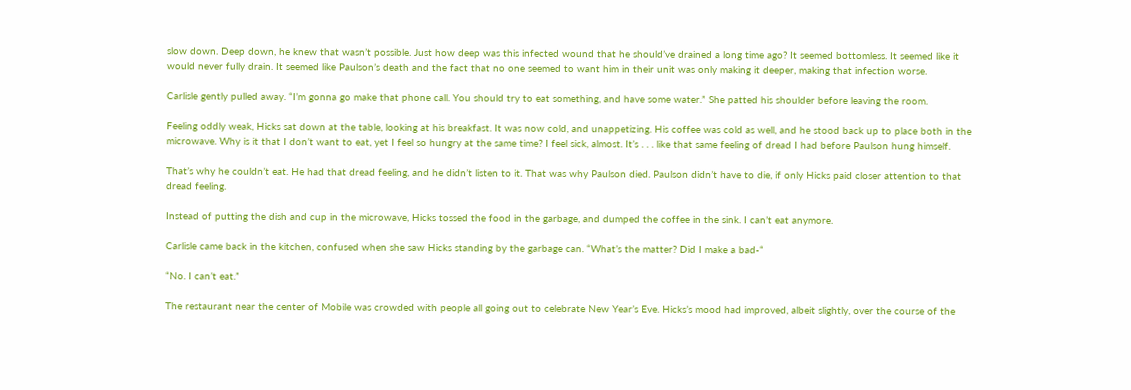slow down. Deep down, he knew that wasn’t possible. Just how deep was this infected wound that he should’ve drained a long time ago? It seemed bottomless. It seemed like it would never fully drain. It seemed like Paulson’s death and the fact that no one seemed to want him in their unit was only making it deeper, making that infection worse.

Carlisle gently pulled away. “I’m gonna go make that phone call. You should try to eat something, and have some water.” She patted his shoulder before leaving the room.

Feeling oddly weak, Hicks sat down at the table, looking at his breakfast. It was now cold, and unappetizing. His coffee was cold as well, and he stood back up to place both in the microwave. Why is it that I don’t want to eat, yet I feel so hungry at the same time? I feel sick, almost. It’s . . . like that same feeling of dread I had before Paulson hung himself.

That’s why he couldn’t eat. He had that dread feeling, and he didn’t listen to it. That was why Paulson died. Paulson didn’t have to die, if only Hicks paid closer attention to that dread feeling.

Instead of putting the dish and cup in the microwave, Hicks tossed the food in the garbage, and dumped the coffee in the sink. I can’t eat anymore.

Carlisle came back in the kitchen, confused when she saw Hicks standing by the garbage can. “What’s the matter? Did I make a bad-“

“No. I can’t eat.”

The restaurant near the center of Mobile was crowded with people all going out to celebrate New Year’s Eve. Hicks’s mood had improved, albeit slightly, over the course of the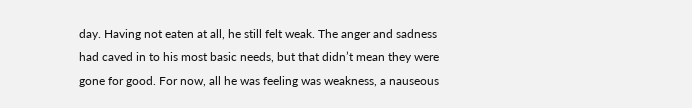day. Having not eaten at all, he still felt weak. The anger and sadness had caved in to his most basic needs, but that didn’t mean they were gone for good. For now, all he was feeling was weakness, a nauseous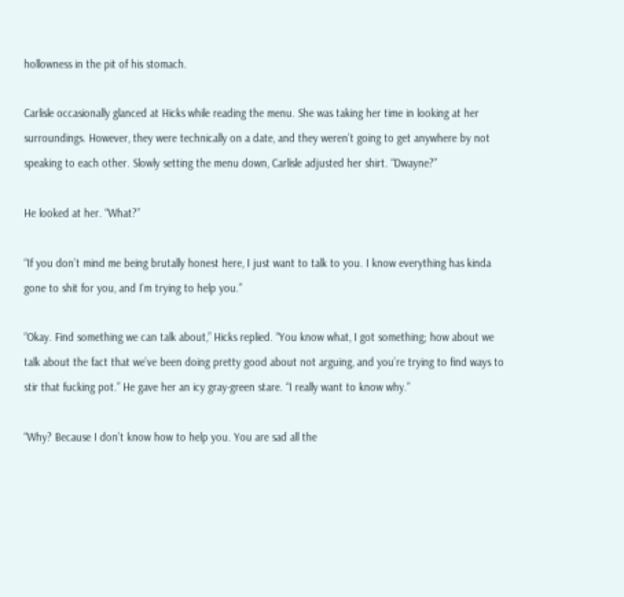hollowness in the pit of his stomach.

Carlisle occasionally glanced at Hicks while reading the menu. She was taking her time in looking at her surroundings. However, they were technically on a date, and they weren’t going to get anywhere by not speaking to each other. Slowly setting the menu down, Carlisle adjusted her shirt. “Dwayne?”

He looked at her. “What?”

“If you don’t mind me being brutally honest here, I just want to talk to you. I know everything has kinda gone to shit for you, and I’m trying to help you.”

“Okay. Find something we can talk about,” Hicks replied. “You know what, I got something; how about we talk about the fact that we’ve been doing pretty good about not arguing, and you’re trying to find ways to stir that fucking pot.” He gave her an icy gray-green stare. “I really want to know why.”

“Why? Because I don’t know how to help you. You are sad all the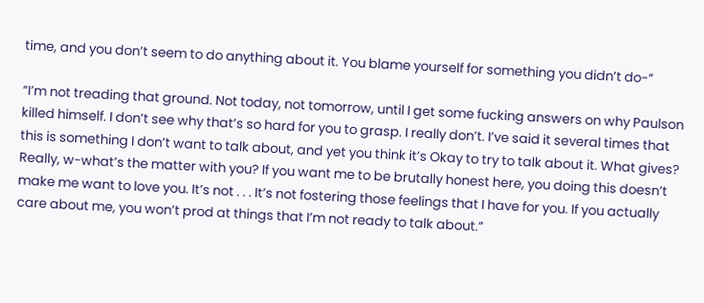time, and you don’t seem to do anything about it. You blame yourself for something you didn’t do-“

“I’m not treading that ground. Not today, not tomorrow, until I get some fucking answers on why Paulson killed himself. I don’t see why that’s so hard for you to grasp. I really don’t. I’ve said it several times that this is something I don’t want to talk about, and yet you think it’s Okay to try to talk about it. What gives? Really, w-what’s the matter with you? If you want me to be brutally honest here, you doing this doesn’t make me want to love you. It’s not . . . It’s not fostering those feelings that I have for you. If you actually care about me, you won’t prod at things that I’m not ready to talk about.”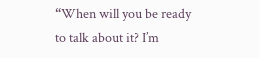“When will you be ready to talk about it? I’m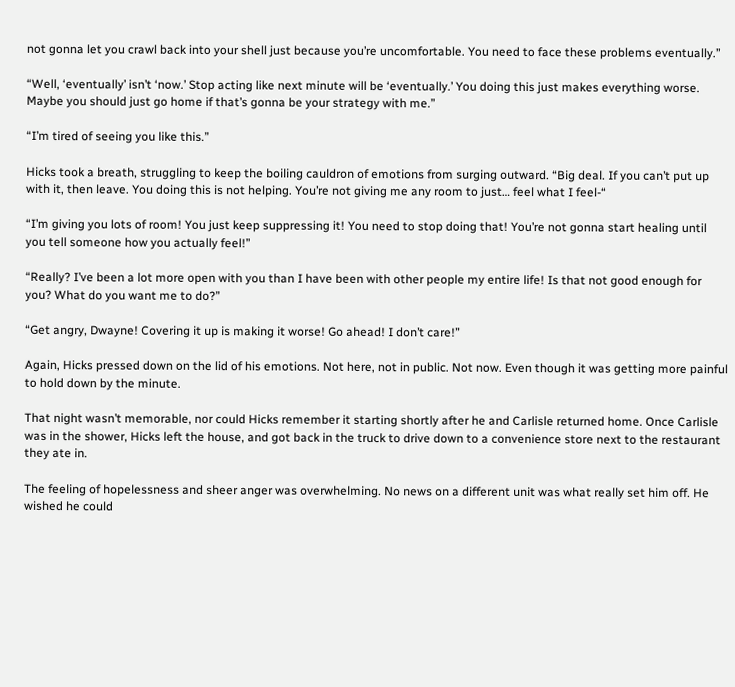not gonna let you crawl back into your shell just because you’re uncomfortable. You need to face these problems eventually.”

“Well, ‘eventually’ isn’t ‘now.’ Stop acting like next minute will be ‘eventually.’ You doing this just makes everything worse. Maybe you should just go home if that’s gonna be your strategy with me.”

“I’m tired of seeing you like this.”

Hicks took a breath, struggling to keep the boiling cauldron of emotions from surging outward. “Big deal. If you can’t put up with it, then leave. You doing this is not helping. You’re not giving me any room to just… feel what I feel-“

“I’m giving you lots of room! You just keep suppressing it! You need to stop doing that! You’re not gonna start healing until you tell someone how you actually feel!”

“Really? I’ve been a lot more open with you than I have been with other people my entire life! Is that not good enough for you? What do you want me to do?”

“Get angry, Dwayne! Covering it up is making it worse! Go ahead! I don’t care!”

Again, Hicks pressed down on the lid of his emotions. Not here, not in public. Not now. Even though it was getting more painful to hold down by the minute.

That night wasn’t memorable, nor could Hicks remember it starting shortly after he and Carlisle returned home. Once Carlisle was in the shower, Hicks left the house, and got back in the truck to drive down to a convenience store next to the restaurant they ate in.

The feeling of hopelessness and sheer anger was overwhelming. No news on a different unit was what really set him off. He wished he could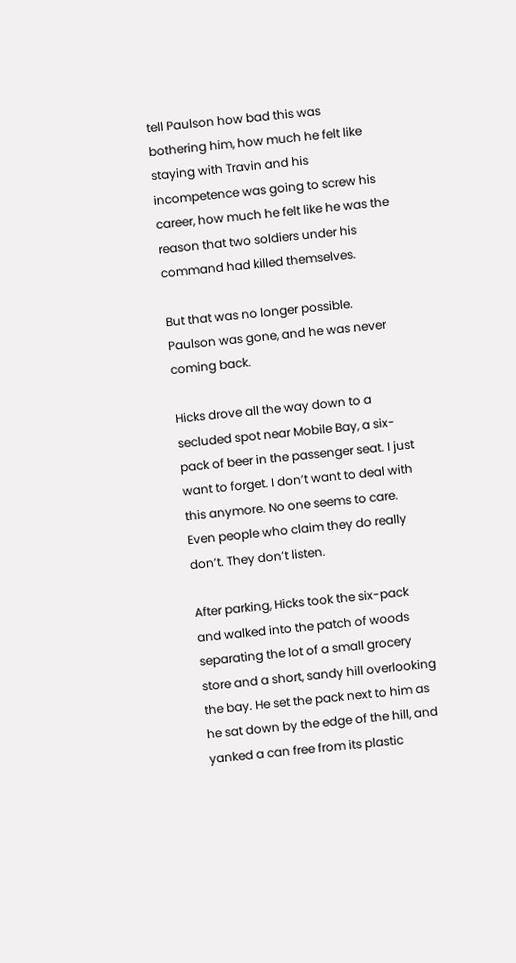tell Paulson how bad this was bothering him, how much he felt like staying with Travin and his incompetence was going to screw his career, how much he felt like he was the reason that two soldiers under his command had killed themselves.

But that was no longer possible. Paulson was gone, and he was never coming back.

Hicks drove all the way down to a secluded spot near Mobile Bay, a six-pack of beer in the passenger seat. I just want to forget. I don’t want to deal with this anymore. No one seems to care. Even people who claim they do really don’t. They don’t listen.

After parking, Hicks took the six-pack and walked into the patch of woods separating the lot of a small grocery store and a short, sandy hill overlooking the bay. He set the pack next to him as he sat down by the edge of the hill, and yanked a can free from its plastic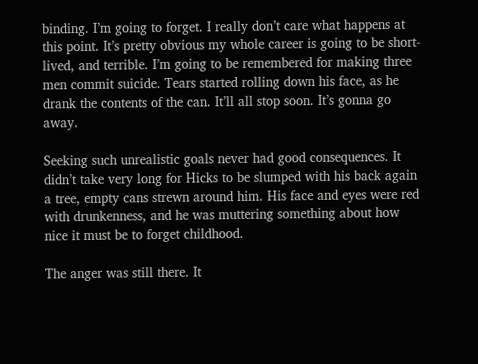binding. I’m going to forget. I really don’t care what happens at this point. It’s pretty obvious my whole career is going to be short-lived, and terrible. I’m going to be remembered for making three men commit suicide. Tears started rolling down his face, as he drank the contents of the can. It’ll all stop soon. It’s gonna go away.

Seeking such unrealistic goals never had good consequences. It didn’t take very long for Hicks to be slumped with his back again a tree, empty cans strewn around him. His face and eyes were red with drunkenness, and he was muttering something about how nice it must be to forget childhood.

The anger was still there. It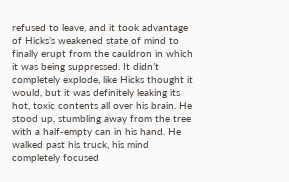refused to leave, and it took advantage of Hicks’s weakened state of mind to finally erupt from the cauldron in which it was being suppressed. It didn’t completely explode, like Hicks thought it would, but it was definitely leaking its hot, toxic contents all over his brain. He stood up, stumbling away from the tree with a half-empty can in his hand. He walked past his truck, his mind completely focused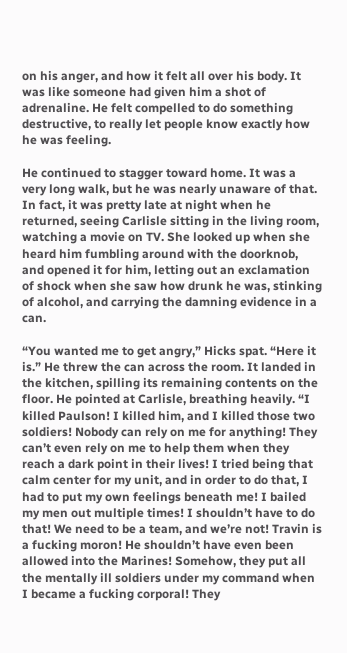on his anger, and how it felt all over his body. It was like someone had given him a shot of adrenaline. He felt compelled to do something destructive, to really let people know exactly how he was feeling.

He continued to stagger toward home. It was a very long walk, but he was nearly unaware of that. In fact, it was pretty late at night when he returned, seeing Carlisle sitting in the living room, watching a movie on TV. She looked up when she heard him fumbling around with the doorknob, and opened it for him, letting out an exclamation of shock when she saw how drunk he was, stinking of alcohol, and carrying the damning evidence in a can.

“You wanted me to get angry,” Hicks spat. “Here it is.” He threw the can across the room. It landed in the kitchen, spilling its remaining contents on the floor. He pointed at Carlisle, breathing heavily. “I killed Paulson! I killed him, and I killed those two soldiers! Nobody can rely on me for anything! They can’t even rely on me to help them when they reach a dark point in their lives! I tried being that calm center for my unit, and in order to do that, I had to put my own feelings beneath me! I bailed my men out multiple times! I shouldn’t have to do that! We need to be a team, and we’re not! Travin is a fucking moron! He shouldn’t have even been allowed into the Marines! Somehow, they put all the mentally ill soldiers under my command when I became a fucking corporal! They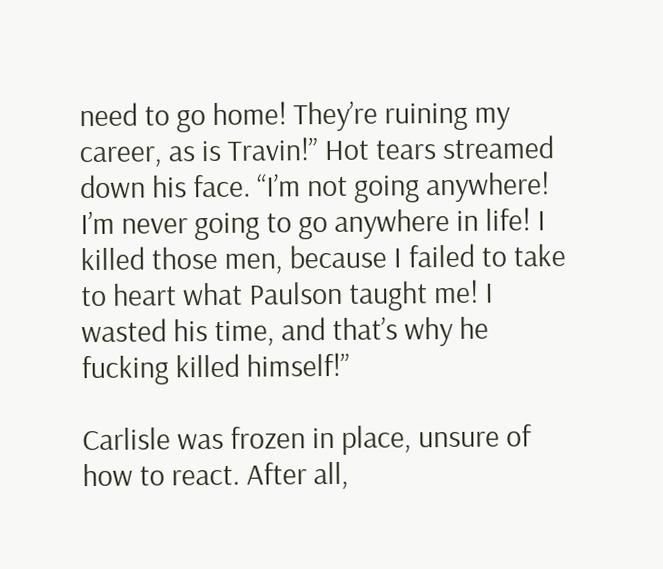need to go home! They’re ruining my career, as is Travin!” Hot tears streamed down his face. “I’m not going anywhere! I’m never going to go anywhere in life! I killed those men, because I failed to take to heart what Paulson taught me! I wasted his time, and that’s why he fucking killed himself!”

Carlisle was frozen in place, unsure of how to react. After all,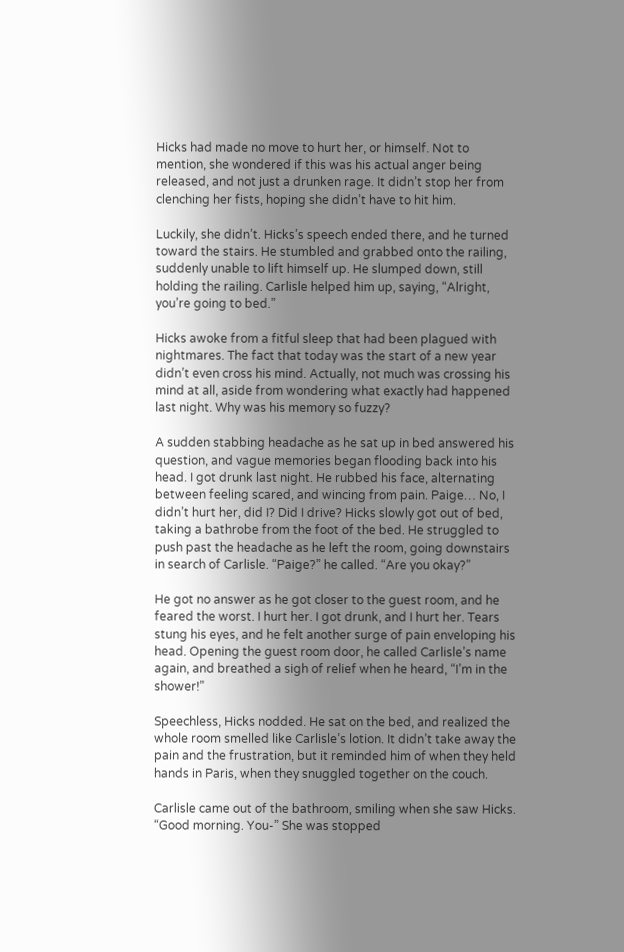Hicks had made no move to hurt her, or himself. Not to mention, she wondered if this was his actual anger being released, and not just a drunken rage. It didn’t stop her from clenching her fists, hoping she didn’t have to hit him.

Luckily, she didn’t. Hicks’s speech ended there, and he turned toward the stairs. He stumbled and grabbed onto the railing, suddenly unable to lift himself up. He slumped down, still holding the railing. Carlisle helped him up, saying, “Alright, you’re going to bed.”

Hicks awoke from a fitful sleep that had been plagued with nightmares. The fact that today was the start of a new year didn’t even cross his mind. Actually, not much was crossing his mind at all, aside from wondering what exactly had happened last night. Why was his memory so fuzzy?

A sudden stabbing headache as he sat up in bed answered his question, and vague memories began flooding back into his head. I got drunk last night. He rubbed his face, alternating between feeling scared, and wincing from pain. Paige… No, I didn’t hurt her, did I? Did I drive? Hicks slowly got out of bed, taking a bathrobe from the foot of the bed. He struggled to push past the headache as he left the room, going downstairs in search of Carlisle. “Paige?” he called. “Are you okay?”

He got no answer as he got closer to the guest room, and he feared the worst. I hurt her. I got drunk, and I hurt her. Tears stung his eyes, and he felt another surge of pain enveloping his head. Opening the guest room door, he called Carlisle’s name again, and breathed a sigh of relief when he heard, “I’m in the shower!”

Speechless, Hicks nodded. He sat on the bed, and realized the whole room smelled like Carlisle’s lotion. It didn’t take away the pain and the frustration, but it reminded him of when they held hands in Paris, when they snuggled together on the couch.

Carlisle came out of the bathroom, smiling when she saw Hicks. “Good morning. You-” She was stopped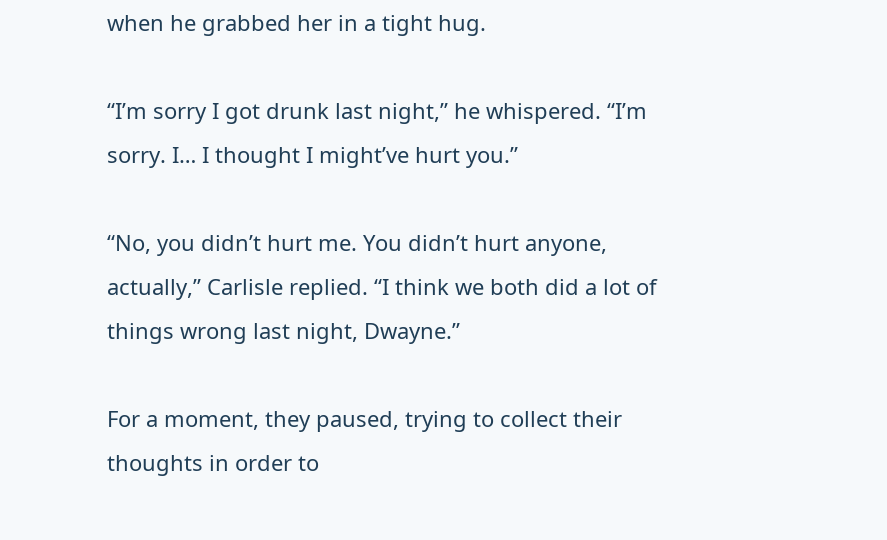when he grabbed her in a tight hug.

“I’m sorry I got drunk last night,” he whispered. “I’m sorry. I… I thought I might’ve hurt you.”

“No, you didn’t hurt me. You didn’t hurt anyone, actually,” Carlisle replied. “I think we both did a lot of things wrong last night, Dwayne.”

For a moment, they paused, trying to collect their thoughts in order to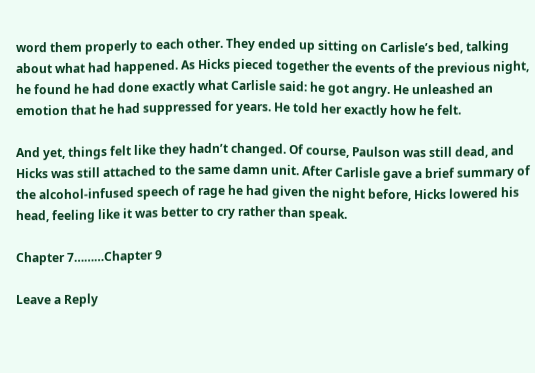word them properly to each other. They ended up sitting on Carlisle’s bed, talking about what had happened. As Hicks pieced together the events of the previous night, he found he had done exactly what Carlisle said: he got angry. He unleashed an emotion that he had suppressed for years. He told her exactly how he felt.

And yet, things felt like they hadn’t changed. Of course, Paulson was still dead, and Hicks was still attached to the same damn unit. After Carlisle gave a brief summary of the alcohol-infused speech of rage he had given the night before, Hicks lowered his head, feeling like it was better to cry rather than speak.

Chapter 7………Chapter 9

Leave a Reply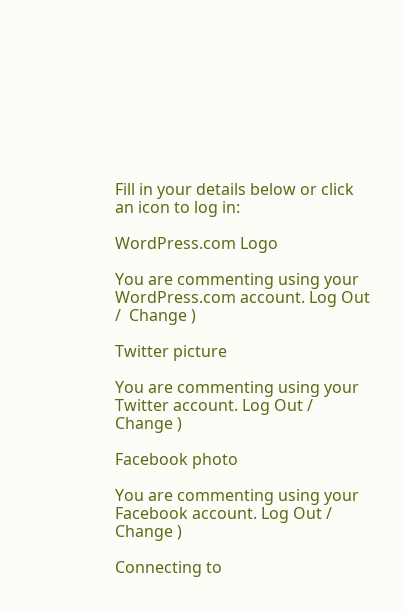Fill in your details below or click an icon to log in:

WordPress.com Logo

You are commenting using your WordPress.com account. Log Out /  Change )

Twitter picture

You are commenting using your Twitter account. Log Out /  Change )

Facebook photo

You are commenting using your Facebook account. Log Out /  Change )

Connecting to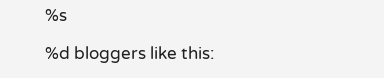%s

%d bloggers like this: